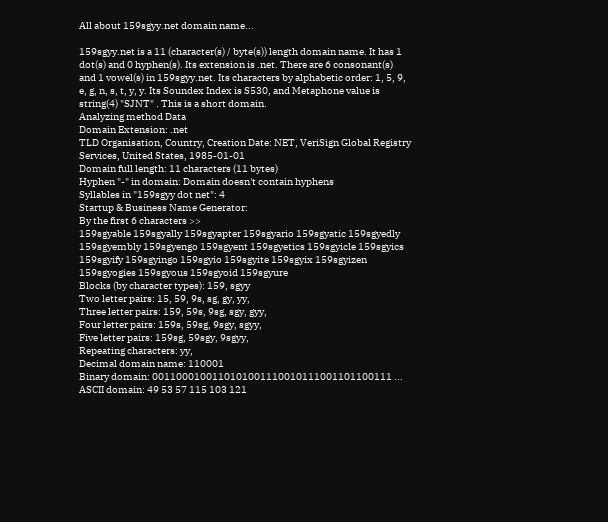All about 159sgyy.net domain name...

159sgyy.net is a 11 (character(s) / byte(s)) length domain name. It has 1 dot(s) and 0 hyphen(s). Its extension is .net. There are 6 consonant(s) and 1 vowel(s) in 159sgyy.net. Its characters by alphabetic order: 1, 5, 9, e, g, n, s, t, y, y. Its Soundex Index is S530, and Metaphone value is string(4) "SJNT" . This is a short domain.
Analyzing method Data
Domain Extension: .net
TLD Organisation, Country, Creation Date: NET, VeriSign Global Registry Services, United States, 1985-01-01
Domain full length: 11 characters (11 bytes)
Hyphen "-" in domain: Domain doesn't contain hyphens
Syllables in "159sgyy dot net": 4
Startup & Business Name Generator:
By the first 6 characters >>
159sgyable 159sgyally 159sgyapter 159sgyario 159sgyatic 159sgyedly 159sgyembly 159sgyengo 159sgyent 159sgyetics 159sgyicle 159sgyics 159sgyify 159sgyingo 159sgyio 159sgyite 159sgyix 159sgyizen 159sgyogies 159sgyous 159sgyoid 159sgyure
Blocks (by character types): 159, sgyy
Two letter pairs: 15, 59, 9s, sg, gy, yy,
Three letter pairs: 159, 59s, 9sg, sgy, gyy,
Four letter pairs: 159s, 59sg, 9sgy, sgyy,
Five letter pairs: 159sg, 59sgy, 9sgyy,
Repeating characters: yy,
Decimal domain name: 110001
Binary domain: 0011000100110101001110010111001101100111 ...
ASCII domain: 49 53 57 115 103 121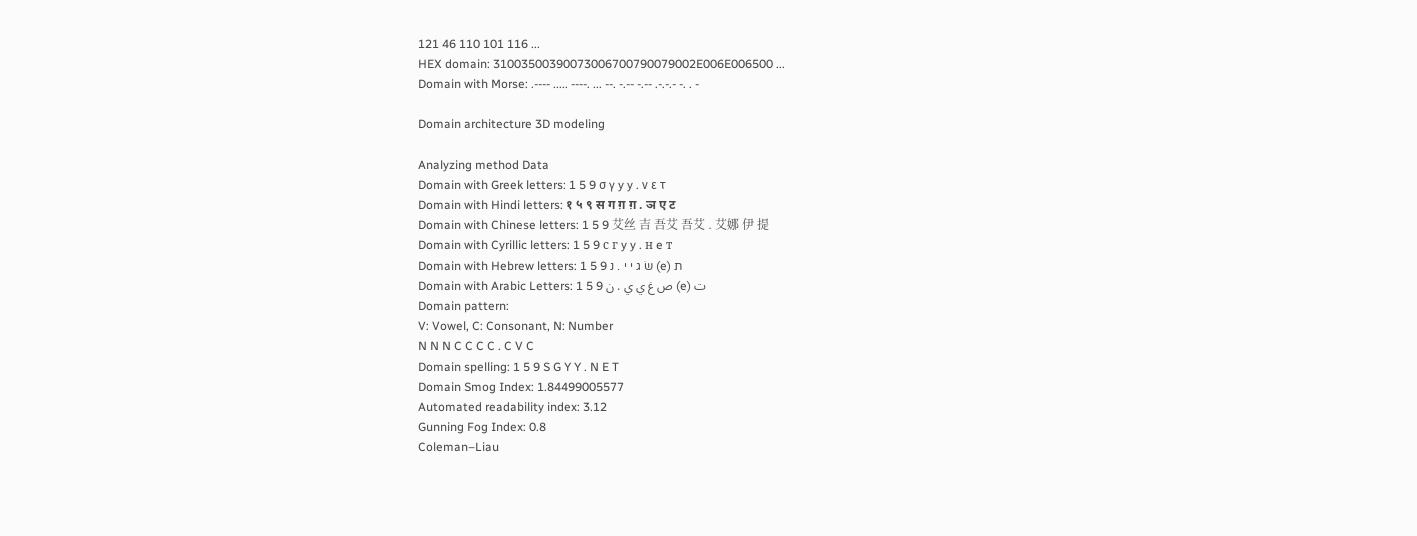121 46 110 101 116 ...
HEX domain: 31003500390073006700790079002E006E006500 ...
Domain with Morse: .---- ..... ----. ... --. -.-- -.-- .-.-.- -. . -

Domain architecture 3D modeling

Analyzing method Data
Domain with Greek letters: 1 5 9 σ γ y y . ν ε τ
Domain with Hindi letters: १ ५ ९ स ग ग़ ग़ . ञ ए ट
Domain with Chinese letters: 1 5 9 艾丝 吉 吾艾 吾艾 . 艾娜 伊 提
Domain with Cyrillic letters: 1 5 9 с г y y . н e т
Domain with Hebrew letters: 1 5 9 שׂ ג י י . נ (e) ת
Domain with Arabic Letters: 1 5 9 ص غ ي ي . ن (e) ت
Domain pattern:
V: Vowel, C: Consonant, N: Number
N N N C C C C . C V C
Domain spelling: 1 5 9 S G Y Y . N E T
Domain Smog Index: 1.84499005577
Automated readability index: 3.12
Gunning Fog Index: 0.8
Coleman–Liau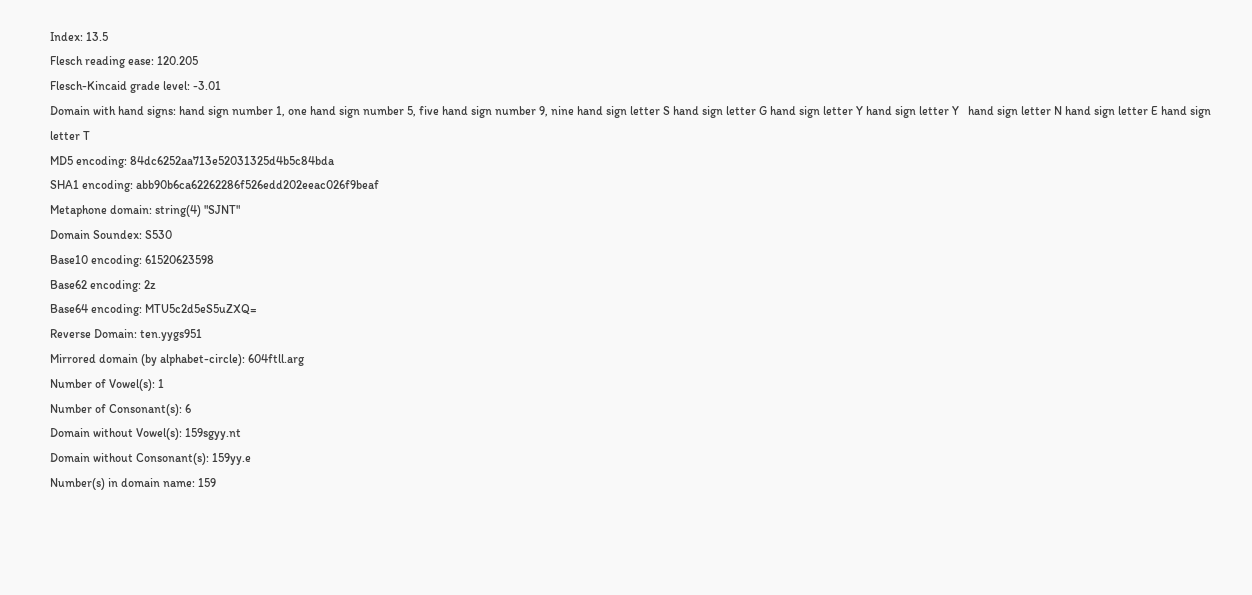Index: 13.5
Flesch reading ease: 120.205
Flesch-Kincaid grade level: -3.01
Domain with hand signs: hand sign number 1, one hand sign number 5, five hand sign number 9, nine hand sign letter S hand sign letter G hand sign letter Y hand sign letter Y   hand sign letter N hand sign letter E hand sign letter T
MD5 encoding: 84dc6252aa713e52031325d4b5c84bda
SHA1 encoding: abb90b6ca62262286f526edd202eeac026f9beaf
Metaphone domain: string(4) "SJNT"
Domain Soundex: S530
Base10 encoding: 61520623598
Base62 encoding: 2z
Base64 encoding: MTU5c2d5eS5uZXQ=
Reverse Domain: ten.yygs951
Mirrored domain (by alphabet-circle): 604ftll.arg
Number of Vowel(s): 1
Number of Consonant(s): 6
Domain without Vowel(s): 159sgyy.nt
Domain without Consonant(s): 159yy.e
Number(s) in domain name: 159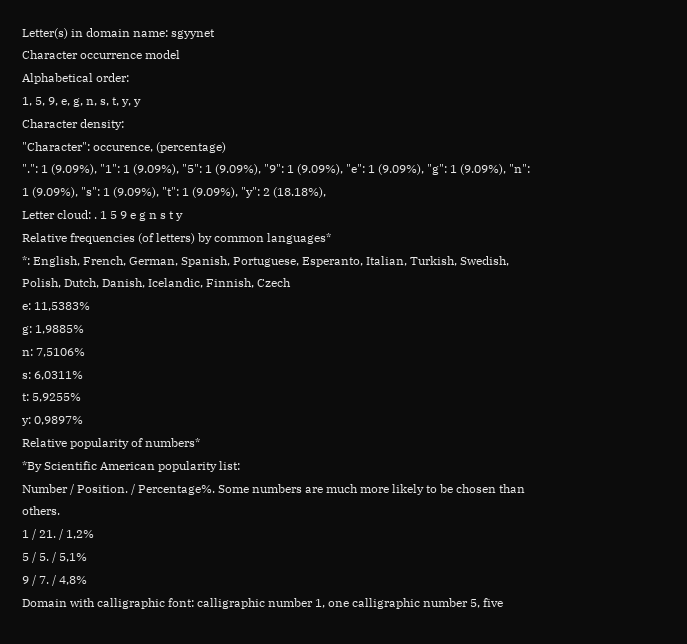Letter(s) in domain name: sgyynet
Character occurrence model
Alphabetical order:
1, 5, 9, e, g, n, s, t, y, y
Character density:
"Character": occurence, (percentage)
".": 1 (9.09%), "1": 1 (9.09%), "5": 1 (9.09%), "9": 1 (9.09%), "e": 1 (9.09%), "g": 1 (9.09%), "n": 1 (9.09%), "s": 1 (9.09%), "t": 1 (9.09%), "y": 2 (18.18%),
Letter cloud: . 1 5 9 e g n s t y
Relative frequencies (of letters) by common languages*
*: English, French, German, Spanish, Portuguese, Esperanto, Italian, Turkish, Swedish, Polish, Dutch, Danish, Icelandic, Finnish, Czech
e: 11,5383%
g: 1,9885%
n: 7,5106%
s: 6,0311%
t: 5,9255%
y: 0,9897%
Relative popularity of numbers*
*By Scientific American popularity list:
Number / Position. / Percentage%. Some numbers are much more likely to be chosen than others.
1 / 21. / 1,2%
5 / 5. / 5,1%
9 / 7. / 4,8%
Domain with calligraphic font: calligraphic number 1, one calligraphic number 5, five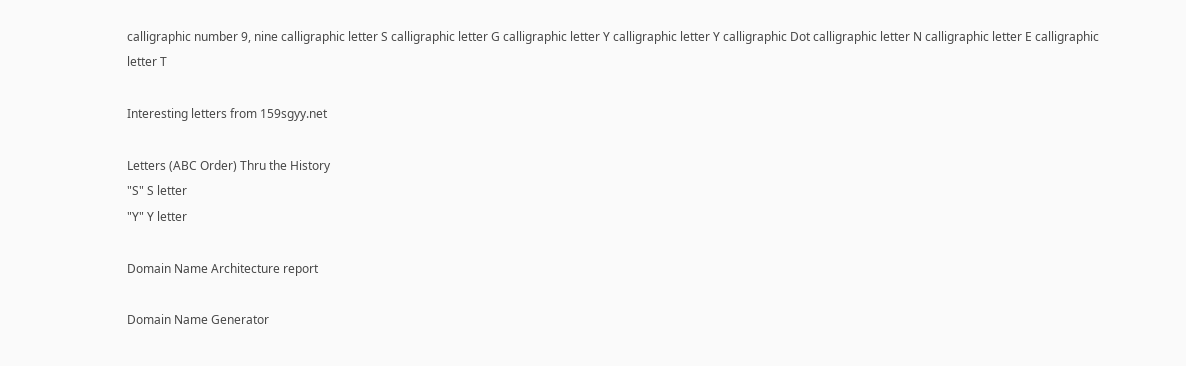calligraphic number 9, nine calligraphic letter S calligraphic letter G calligraphic letter Y calligraphic letter Y calligraphic Dot calligraphic letter N calligraphic letter E calligraphic letter T

Interesting letters from 159sgyy.net

Letters (ABC Order) Thru the History
"S" S letter
"Y" Y letter

Domain Name Architecture report

Domain Name Generator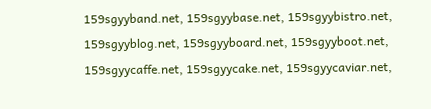159sgyyband.net, 159sgyybase.net, 159sgyybistro.net, 159sgyyblog.net, 159sgyyboard.net, 159sgyyboot.net, 159sgyycaffe.net, 159sgyycake.net, 159sgyycaviar.net,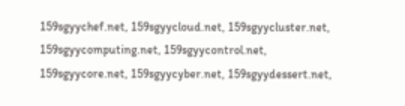159sgyychef.net, 159sgyycloud.net, 159sgyycluster.net, 159sgyycomputing.net, 159sgyycontrol.net, 159sgyycore.net, 159sgyycyber.net, 159sgyydessert.net,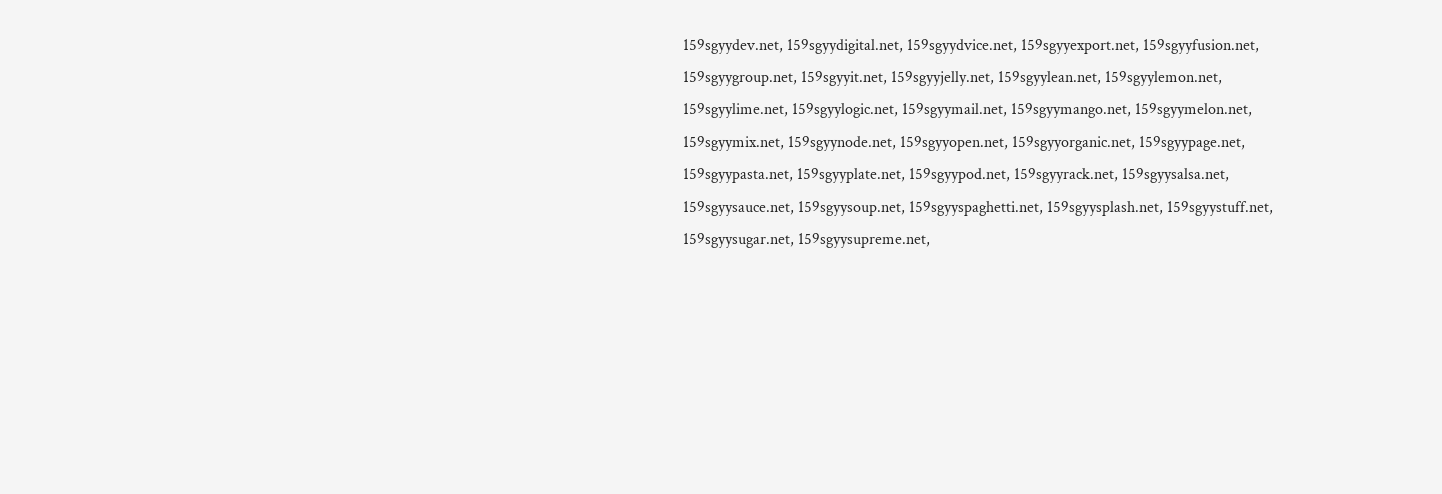159sgyydev.net, 159sgyydigital.net, 159sgyydvice.net, 159sgyyexport.net, 159sgyyfusion.net, 159sgyygroup.net, 159sgyyit.net, 159sgyyjelly.net, 159sgyylean.net, 159sgyylemon.net, 159sgyylime.net, 159sgyylogic.net, 159sgyymail.net, 159sgyymango.net, 159sgyymelon.net, 159sgyymix.net, 159sgyynode.net, 159sgyyopen.net, 159sgyyorganic.net, 159sgyypage.net, 159sgyypasta.net, 159sgyyplate.net, 159sgyypod.net, 159sgyyrack.net, 159sgyysalsa.net, 159sgyysauce.net, 159sgyysoup.net, 159sgyyspaghetti.net, 159sgyysplash.net, 159sgyystuff.net, 159sgyysugar.net, 159sgyysupreme.net,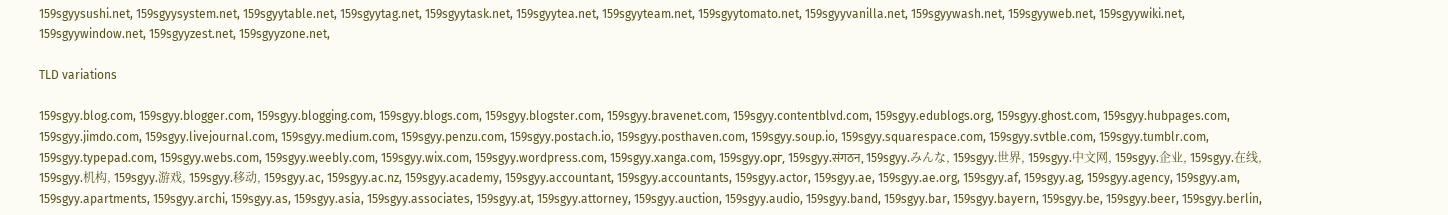159sgyysushi.net, 159sgyysystem.net, 159sgyytable.net, 159sgyytag.net, 159sgyytask.net, 159sgyytea.net, 159sgyyteam.net, 159sgyytomato.net, 159sgyyvanilla.net, 159sgyywash.net, 159sgyyweb.net, 159sgyywiki.net, 159sgyywindow.net, 159sgyyzest.net, 159sgyyzone.net,

TLD variations

159sgyy.blog.com, 159sgyy.blogger.com, 159sgyy.blogging.com, 159sgyy.blogs.com, 159sgyy.blogster.com, 159sgyy.bravenet.com, 159sgyy.contentblvd.com, 159sgyy.edublogs.org, 159sgyy.ghost.com, 159sgyy.hubpages.com, 159sgyy.jimdo.com, 159sgyy.livejournal.com, 159sgyy.medium.com, 159sgyy.penzu.com, 159sgyy.postach.io, 159sgyy.posthaven.com, 159sgyy.soup.io, 159sgyy.squarespace.com, 159sgyy.svtble.com, 159sgyy.tumblr.com, 159sgyy.typepad.com, 159sgyy.webs.com, 159sgyy.weebly.com, 159sgyy.wix.com, 159sgyy.wordpress.com, 159sgyy.xanga.com, 159sgyy.орг, 159sgyy.संगठन, 159sgyy.みんな, 159sgyy.世界, 159sgyy.中文网, 159sgyy.企业, 159sgyy.在线, 159sgyy.机构, 159sgyy.游戏, 159sgyy.移动, 159sgyy.ac, 159sgyy.ac.nz, 159sgyy.academy, 159sgyy.accountant, 159sgyy.accountants, 159sgyy.actor, 159sgyy.ae, 159sgyy.ae.org, 159sgyy.af, 159sgyy.ag, 159sgyy.agency, 159sgyy.am, 159sgyy.apartments, 159sgyy.archi, 159sgyy.as, 159sgyy.asia, 159sgyy.associates, 159sgyy.at, 159sgyy.attorney, 159sgyy.auction, 159sgyy.audio, 159sgyy.band, 159sgyy.bar, 159sgyy.bayern, 159sgyy.be, 159sgyy.beer, 159sgyy.berlin,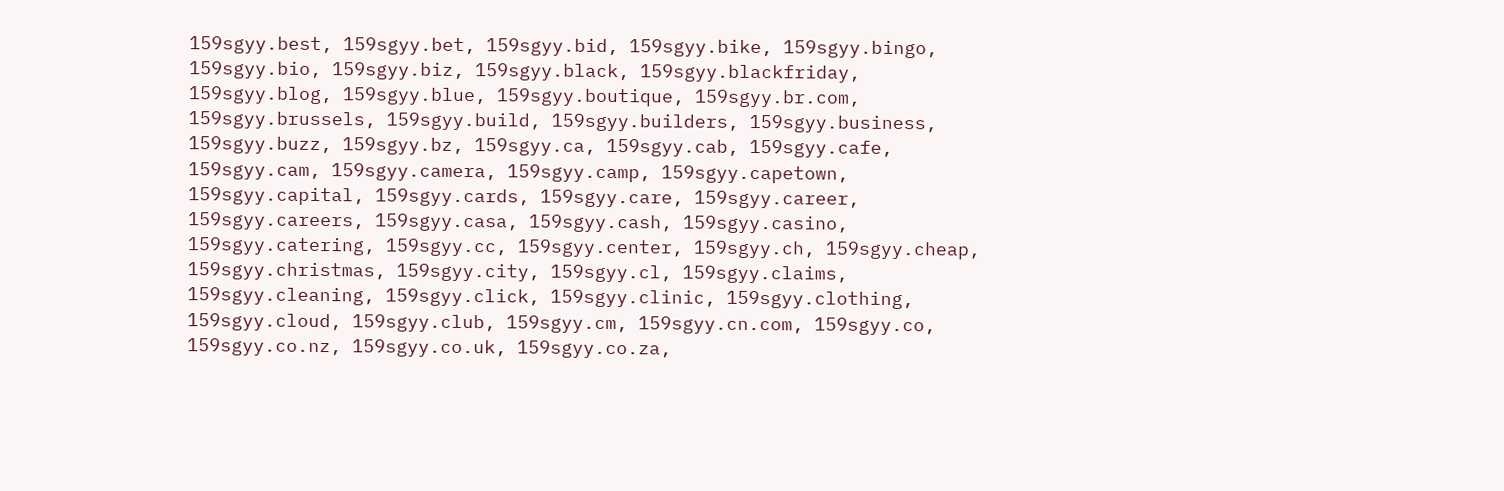159sgyy.best, 159sgyy.bet, 159sgyy.bid, 159sgyy.bike, 159sgyy.bingo, 159sgyy.bio, 159sgyy.biz, 159sgyy.black, 159sgyy.blackfriday, 159sgyy.blog, 159sgyy.blue, 159sgyy.boutique, 159sgyy.br.com, 159sgyy.brussels, 159sgyy.build, 159sgyy.builders, 159sgyy.business, 159sgyy.buzz, 159sgyy.bz, 159sgyy.ca, 159sgyy.cab, 159sgyy.cafe, 159sgyy.cam, 159sgyy.camera, 159sgyy.camp, 159sgyy.capetown, 159sgyy.capital, 159sgyy.cards, 159sgyy.care, 159sgyy.career, 159sgyy.careers, 159sgyy.casa, 159sgyy.cash, 159sgyy.casino, 159sgyy.catering, 159sgyy.cc, 159sgyy.center, 159sgyy.ch, 159sgyy.cheap, 159sgyy.christmas, 159sgyy.city, 159sgyy.cl, 159sgyy.claims, 159sgyy.cleaning, 159sgyy.click, 159sgyy.clinic, 159sgyy.clothing, 159sgyy.cloud, 159sgyy.club, 159sgyy.cm, 159sgyy.cn.com, 159sgyy.co, 159sgyy.co.nz, 159sgyy.co.uk, 159sgyy.co.za,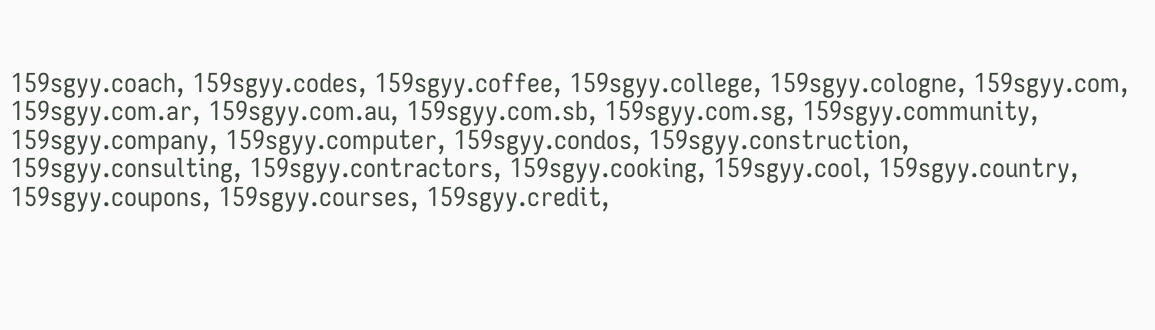159sgyy.coach, 159sgyy.codes, 159sgyy.coffee, 159sgyy.college, 159sgyy.cologne, 159sgyy.com, 159sgyy.com.ar, 159sgyy.com.au, 159sgyy.com.sb, 159sgyy.com.sg, 159sgyy.community, 159sgyy.company, 159sgyy.computer, 159sgyy.condos, 159sgyy.construction, 159sgyy.consulting, 159sgyy.contractors, 159sgyy.cooking, 159sgyy.cool, 159sgyy.country, 159sgyy.coupons, 159sgyy.courses, 159sgyy.credit,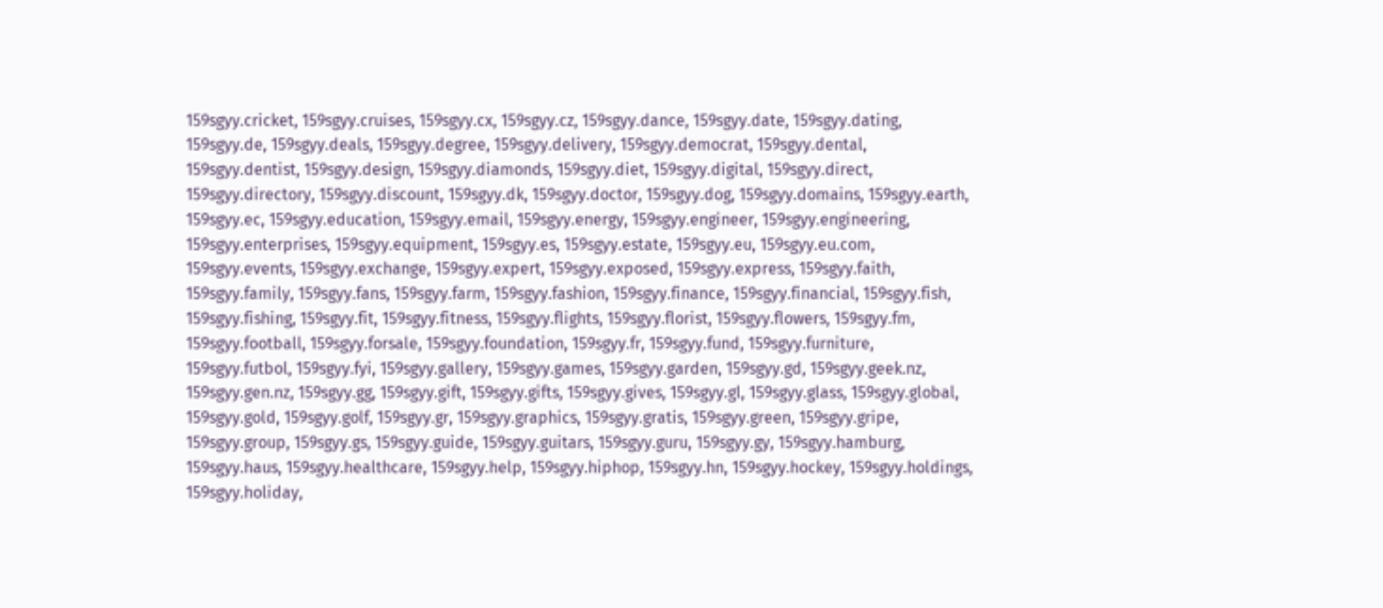159sgyy.cricket, 159sgyy.cruises, 159sgyy.cx, 159sgyy.cz, 159sgyy.dance, 159sgyy.date, 159sgyy.dating, 159sgyy.de, 159sgyy.deals, 159sgyy.degree, 159sgyy.delivery, 159sgyy.democrat, 159sgyy.dental, 159sgyy.dentist, 159sgyy.design, 159sgyy.diamonds, 159sgyy.diet, 159sgyy.digital, 159sgyy.direct, 159sgyy.directory, 159sgyy.discount, 159sgyy.dk, 159sgyy.doctor, 159sgyy.dog, 159sgyy.domains, 159sgyy.earth, 159sgyy.ec, 159sgyy.education, 159sgyy.email, 159sgyy.energy, 159sgyy.engineer, 159sgyy.engineering, 159sgyy.enterprises, 159sgyy.equipment, 159sgyy.es, 159sgyy.estate, 159sgyy.eu, 159sgyy.eu.com, 159sgyy.events, 159sgyy.exchange, 159sgyy.expert, 159sgyy.exposed, 159sgyy.express, 159sgyy.faith, 159sgyy.family, 159sgyy.fans, 159sgyy.farm, 159sgyy.fashion, 159sgyy.finance, 159sgyy.financial, 159sgyy.fish, 159sgyy.fishing, 159sgyy.fit, 159sgyy.fitness, 159sgyy.flights, 159sgyy.florist, 159sgyy.flowers, 159sgyy.fm, 159sgyy.football, 159sgyy.forsale, 159sgyy.foundation, 159sgyy.fr, 159sgyy.fund, 159sgyy.furniture, 159sgyy.futbol, 159sgyy.fyi, 159sgyy.gallery, 159sgyy.games, 159sgyy.garden, 159sgyy.gd, 159sgyy.geek.nz, 159sgyy.gen.nz, 159sgyy.gg, 159sgyy.gift, 159sgyy.gifts, 159sgyy.gives, 159sgyy.gl, 159sgyy.glass, 159sgyy.global, 159sgyy.gold, 159sgyy.golf, 159sgyy.gr, 159sgyy.graphics, 159sgyy.gratis, 159sgyy.green, 159sgyy.gripe, 159sgyy.group, 159sgyy.gs, 159sgyy.guide, 159sgyy.guitars, 159sgyy.guru, 159sgyy.gy, 159sgyy.hamburg, 159sgyy.haus, 159sgyy.healthcare, 159sgyy.help, 159sgyy.hiphop, 159sgyy.hn, 159sgyy.hockey, 159sgyy.holdings, 159sgyy.holiday,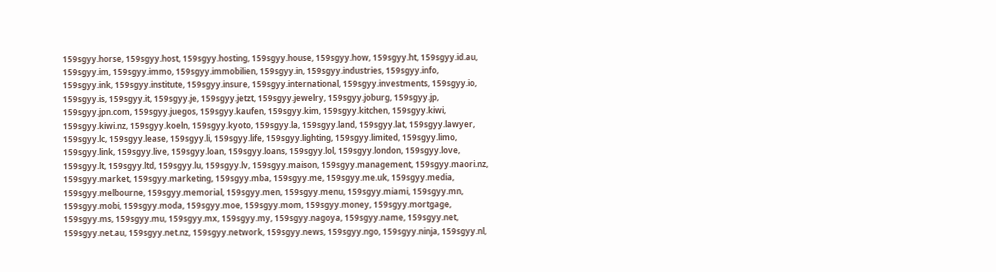159sgyy.horse, 159sgyy.host, 159sgyy.hosting, 159sgyy.house, 159sgyy.how, 159sgyy.ht, 159sgyy.id.au, 159sgyy.im, 159sgyy.immo, 159sgyy.immobilien, 159sgyy.in, 159sgyy.industries, 159sgyy.info, 159sgyy.ink, 159sgyy.institute, 159sgyy.insure, 159sgyy.international, 159sgyy.investments, 159sgyy.io, 159sgyy.is, 159sgyy.it, 159sgyy.je, 159sgyy.jetzt, 159sgyy.jewelry, 159sgyy.joburg, 159sgyy.jp, 159sgyy.jpn.com, 159sgyy.juegos, 159sgyy.kaufen, 159sgyy.kim, 159sgyy.kitchen, 159sgyy.kiwi, 159sgyy.kiwi.nz, 159sgyy.koeln, 159sgyy.kyoto, 159sgyy.la, 159sgyy.land, 159sgyy.lat, 159sgyy.lawyer, 159sgyy.lc, 159sgyy.lease, 159sgyy.li, 159sgyy.life, 159sgyy.lighting, 159sgyy.limited, 159sgyy.limo, 159sgyy.link, 159sgyy.live, 159sgyy.loan, 159sgyy.loans, 159sgyy.lol, 159sgyy.london, 159sgyy.love, 159sgyy.lt, 159sgyy.ltd, 159sgyy.lu, 159sgyy.lv, 159sgyy.maison, 159sgyy.management, 159sgyy.maori.nz, 159sgyy.market, 159sgyy.marketing, 159sgyy.mba, 159sgyy.me, 159sgyy.me.uk, 159sgyy.media, 159sgyy.melbourne, 159sgyy.memorial, 159sgyy.men, 159sgyy.menu, 159sgyy.miami, 159sgyy.mn, 159sgyy.mobi, 159sgyy.moda, 159sgyy.moe, 159sgyy.mom, 159sgyy.money, 159sgyy.mortgage, 159sgyy.ms, 159sgyy.mu, 159sgyy.mx, 159sgyy.my, 159sgyy.nagoya, 159sgyy.name, 159sgyy.net, 159sgyy.net.au, 159sgyy.net.nz, 159sgyy.network, 159sgyy.news, 159sgyy.ngo, 159sgyy.ninja, 159sgyy.nl,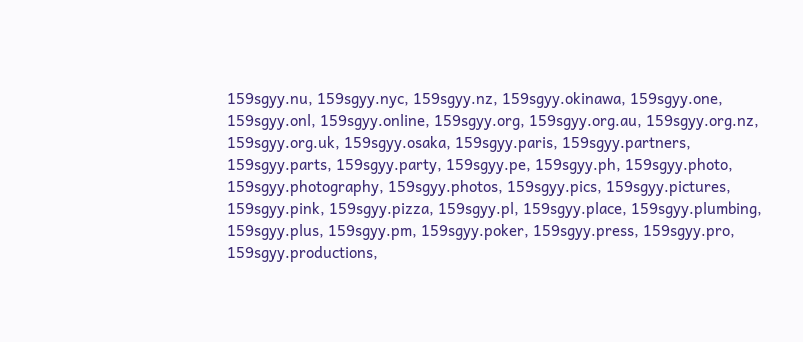159sgyy.nu, 159sgyy.nyc, 159sgyy.nz, 159sgyy.okinawa, 159sgyy.one, 159sgyy.onl, 159sgyy.online, 159sgyy.org, 159sgyy.org.au, 159sgyy.org.nz, 159sgyy.org.uk, 159sgyy.osaka, 159sgyy.paris, 159sgyy.partners, 159sgyy.parts, 159sgyy.party, 159sgyy.pe, 159sgyy.ph, 159sgyy.photo, 159sgyy.photography, 159sgyy.photos, 159sgyy.pics, 159sgyy.pictures, 159sgyy.pink, 159sgyy.pizza, 159sgyy.pl, 159sgyy.place, 159sgyy.plumbing, 159sgyy.plus, 159sgyy.pm, 159sgyy.poker, 159sgyy.press, 159sgyy.pro, 159sgyy.productions,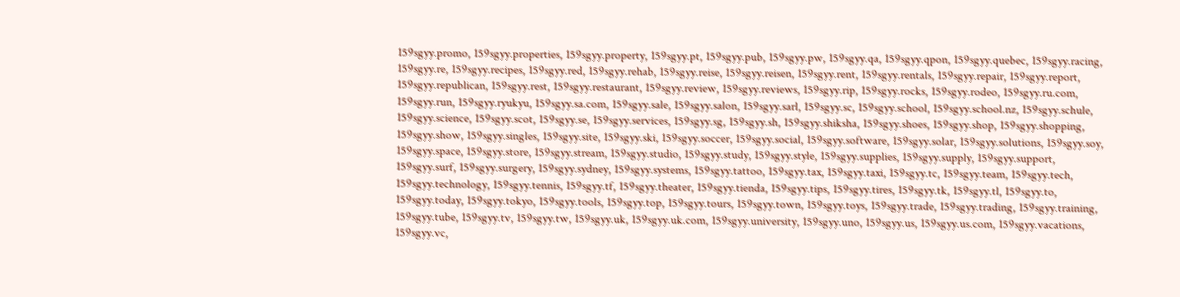159sgyy.promo, 159sgyy.properties, 159sgyy.property, 159sgyy.pt, 159sgyy.pub, 159sgyy.pw, 159sgyy.qa, 159sgyy.qpon, 159sgyy.quebec, 159sgyy.racing, 159sgyy.re, 159sgyy.recipes, 159sgyy.red, 159sgyy.rehab, 159sgyy.reise, 159sgyy.reisen, 159sgyy.rent, 159sgyy.rentals, 159sgyy.repair, 159sgyy.report, 159sgyy.republican, 159sgyy.rest, 159sgyy.restaurant, 159sgyy.review, 159sgyy.reviews, 159sgyy.rip, 159sgyy.rocks, 159sgyy.rodeo, 159sgyy.ru.com, 159sgyy.run, 159sgyy.ryukyu, 159sgyy.sa.com, 159sgyy.sale, 159sgyy.salon, 159sgyy.sarl, 159sgyy.sc, 159sgyy.school, 159sgyy.school.nz, 159sgyy.schule, 159sgyy.science, 159sgyy.scot, 159sgyy.se, 159sgyy.services, 159sgyy.sg, 159sgyy.sh, 159sgyy.shiksha, 159sgyy.shoes, 159sgyy.shop, 159sgyy.shopping, 159sgyy.show, 159sgyy.singles, 159sgyy.site, 159sgyy.ski, 159sgyy.soccer, 159sgyy.social, 159sgyy.software, 159sgyy.solar, 159sgyy.solutions, 159sgyy.soy, 159sgyy.space, 159sgyy.store, 159sgyy.stream, 159sgyy.studio, 159sgyy.study, 159sgyy.style, 159sgyy.supplies, 159sgyy.supply, 159sgyy.support, 159sgyy.surf, 159sgyy.surgery, 159sgyy.sydney, 159sgyy.systems, 159sgyy.tattoo, 159sgyy.tax, 159sgyy.taxi, 159sgyy.tc, 159sgyy.team, 159sgyy.tech, 159sgyy.technology, 159sgyy.tennis, 159sgyy.tf, 159sgyy.theater, 159sgyy.tienda, 159sgyy.tips, 159sgyy.tires, 159sgyy.tk, 159sgyy.tl, 159sgyy.to, 159sgyy.today, 159sgyy.tokyo, 159sgyy.tools, 159sgyy.top, 159sgyy.tours, 159sgyy.town, 159sgyy.toys, 159sgyy.trade, 159sgyy.trading, 159sgyy.training, 159sgyy.tube, 159sgyy.tv, 159sgyy.tw, 159sgyy.uk, 159sgyy.uk.com, 159sgyy.university, 159sgyy.uno, 159sgyy.us, 159sgyy.us.com, 159sgyy.vacations, 159sgyy.vc,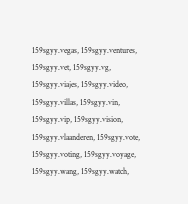159sgyy.vegas, 159sgyy.ventures, 159sgyy.vet, 159sgyy.vg, 159sgyy.viajes, 159sgyy.video, 159sgyy.villas, 159sgyy.vin, 159sgyy.vip, 159sgyy.vision, 159sgyy.vlaanderen, 159sgyy.vote, 159sgyy.voting, 159sgyy.voyage, 159sgyy.wang, 159sgyy.watch,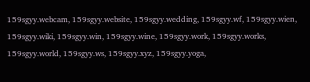159sgyy.webcam, 159sgyy.website, 159sgyy.wedding, 159sgyy.wf, 159sgyy.wien, 159sgyy.wiki, 159sgyy.win, 159sgyy.wine, 159sgyy.work, 159sgyy.works, 159sgyy.world, 159sgyy.ws, 159sgyy.xyz, 159sgyy.yoga,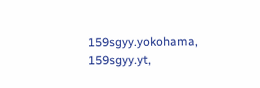159sgyy.yokohama, 159sgyy.yt,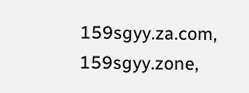159sgyy.za.com, 159sgyy.zone,